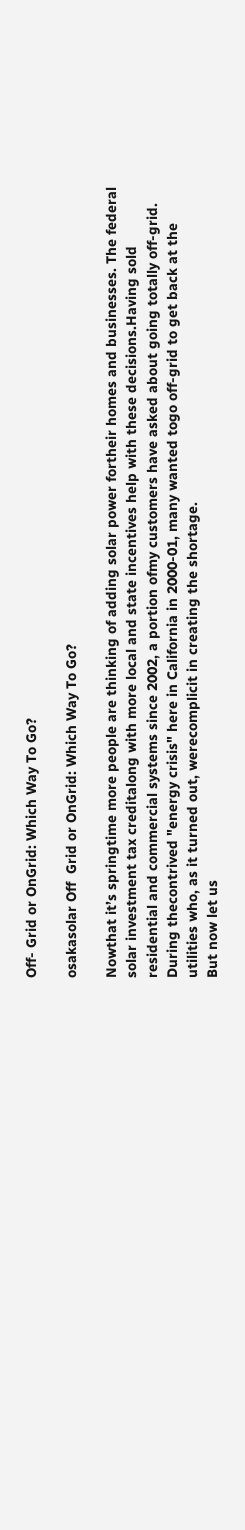Off- Grid or OnGrid: Which Way To Go?

osakasolar Off  Grid or OnGrid: Which Way To Go?

Nowthat it’s springtime more people are thinking of adding solar power fortheir homes and businesses. The federal solar investment tax creditalong with more local and state incentives help with these decisions.Having sold residential and commercial systems since 2002, a portion ofmy customers have asked about going totally off-grid. During thecontrived "energy crisis" here in California in 2000-01, many wanted togo off-grid to get back at the utilities who, as it turned out, werecomplicit in creating the shortage.
But now let us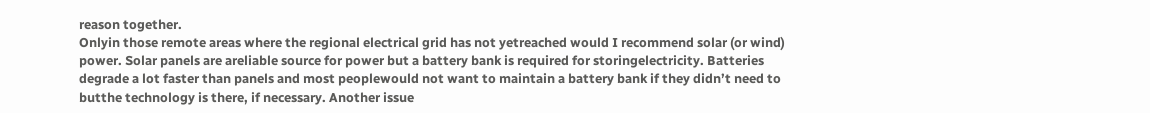reason together.
Onlyin those remote areas where the regional electrical grid has not yetreached would I recommend solar (or wind) power. Solar panels are areliable source for power but a battery bank is required for storingelectricity. Batteries degrade a lot faster than panels and most peoplewould not want to maintain a battery bank if they didn’t need to butthe technology is there, if necessary. Another issue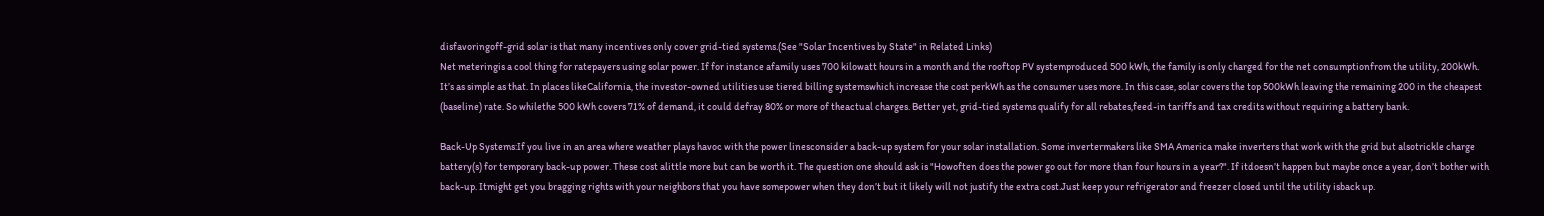disfavoringoff-grid solar is that many incentives only cover grid-tied systems.(See "Solar Incentives by State" in Related Links)
Net meteringis a cool thing for ratepayers using solar power. If for instance afamily uses 700 kilowatt hours in a month and the rooftop PV systemproduced 500 kWh, the family is only charged for the net consumptionfrom the utility, 200kWh. It’s as simple as that. In places likeCalifornia, the investor-owned utilities use tiered billing systemswhich increase the cost perkWh as the consumer uses more. In this case, solar covers the top 500kWh leaving the remaining 200 in the cheapest (baseline) rate. So whilethe 500 kWh covers 71% of demand, it could defray 80% or more of theactual charges. Better yet, grid-tied systems qualify for all rebates,feed-in tariffs and tax credits without requiring a battery bank.

Back-Up Systems:If you live in an area where weather plays havoc with the power linesconsider a back-up system for your solar installation. Some invertermakers like SMA America make inverters that work with the grid but alsotrickle charge battery(s) for temporary back-up power. These cost alittle more but can be worth it. The question one should ask is "Howoften does the power go out for more than four hours in a year?". If itdoesn’t happen but maybe once a year, don’t bother with back-up. Itmight get you bragging rights with your neighbors that you have somepower when they don’t but it likely will not justify the extra cost.Just keep your refrigerator and freezer closed until the utility isback up.